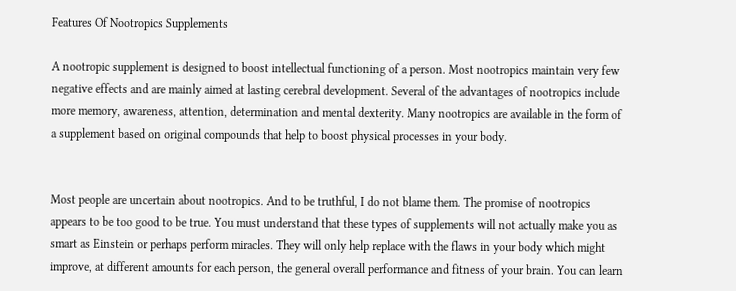Features Of Nootropics Supplements

A nootropic supplement is designed to boost intellectual functioning of a person. Most nootropics maintain very few negative effects and are mainly aimed at lasting cerebral development. Several of the advantages of nootropics include more memory, awareness, attention, determination and mental dexterity. Many nootropics are available in the form of a supplement based on original compounds that help to boost physical processes in your body.


Most people are uncertain about nootropics. And to be truthful, I do not blame them. The promise of nootropics appears to be too good to be true. You must understand that these types of supplements will not actually make you as smart as Einstein or perhaps perform miracles. They will only help replace with the flaws in your body which might improve, at different amounts for each person, the general overall performance and fitness of your brain. You can learn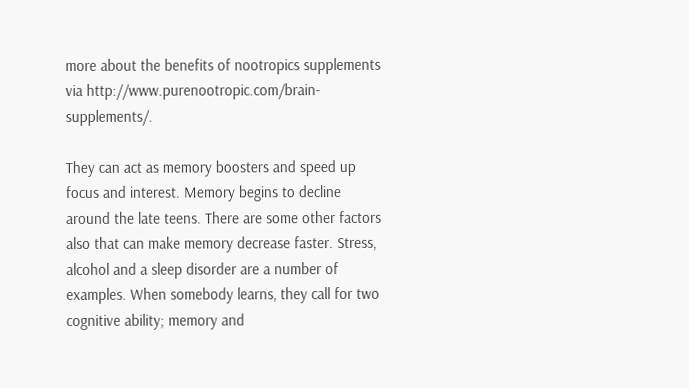more about the benefits of nootropics supplements via http://www.purenootropic.com/brain-supplements/.

They can act as memory boosters and speed up focus and interest. Memory begins to decline around the late teens. There are some other factors also that can make memory decrease faster. Stress, alcohol and a sleep disorder are a number of examples. When somebody learns, they call for two cognitive ability; memory and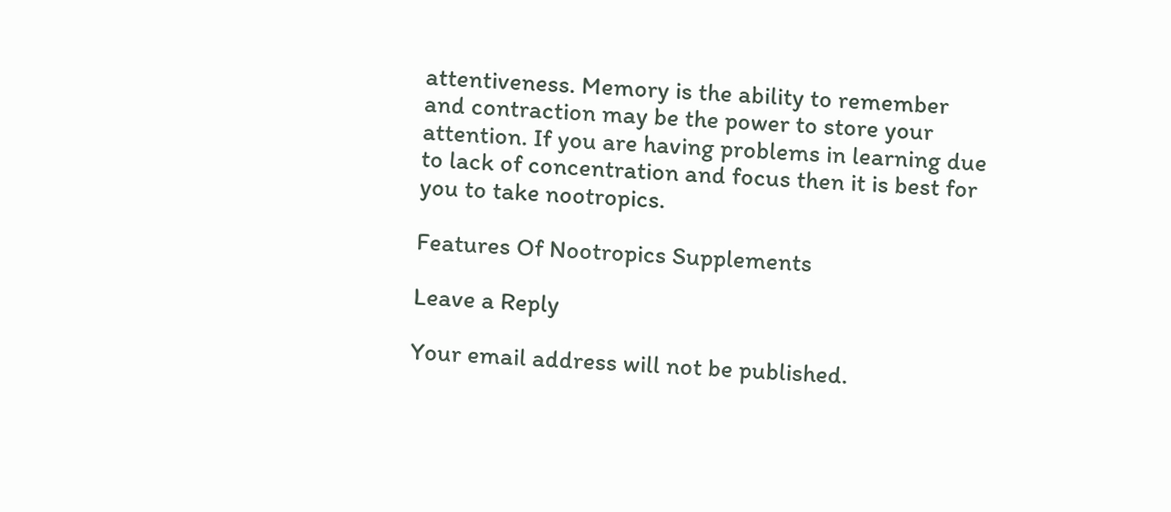attentiveness. Memory is the ability to remember and contraction may be the power to store your attention. If you are having problems in learning due to lack of concentration and focus then it is best for you to take nootropics.

Features Of Nootropics Supplements

Leave a Reply

Your email address will not be published.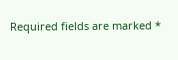Required fields are marked *